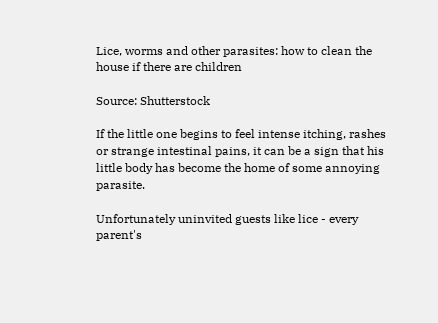Lice, worms and other parasites: how to clean the house if there are children

Source: Shutterstock

If the little one begins to feel intense itching, rashes or strange intestinal pains, it can be a sign that his little body has become the home of some annoying parasite.

Unfortunately uninvited guests like lice - every parent's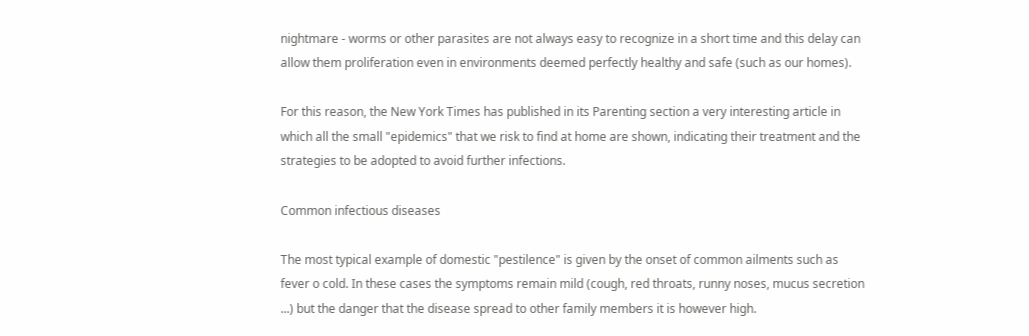nightmare - worms or other parasites are not always easy to recognize in a short time and this delay can allow them proliferation even in environments deemed perfectly healthy and safe (such as our homes).

For this reason, the New York Times has published in its Parenting section a very interesting article in which all the small "epidemics" that we risk to find at home are shown, indicating their treatment and the strategies to be adopted to avoid further infections.

Common infectious diseases

The most typical example of domestic "pestilence" is given by the onset of common ailments such as fever o cold. In these cases the symptoms remain mild (cough, red throats, runny noses, mucus secretion ...) but the danger that the disease spread to other family members it is however high.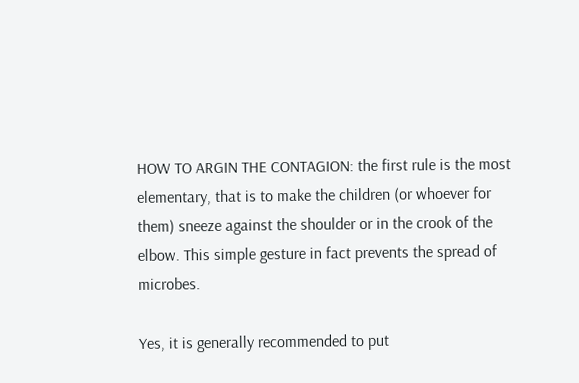HOW TO ARGIN THE CONTAGION: the first rule is the most elementary, that is to make the children (or whoever for them) sneeze against the shoulder or in the crook of the elbow. This simple gesture in fact prevents the spread of microbes.

Yes, it is generally recommended to put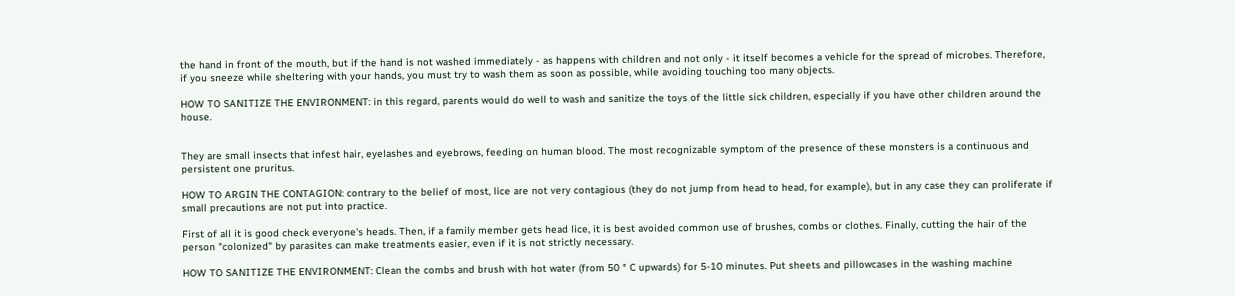the hand in front of the mouth, but if the hand is not washed immediately - as happens with children and not only - it itself becomes a vehicle for the spread of microbes. Therefore, if you sneeze while sheltering with your hands, you must try to wash them as soon as possible, while avoiding touching too many objects.

HOW TO SANITIZE THE ENVIRONMENT: in this regard, parents would do well to wash and sanitize the toys of the little sick children, especially if you have other children around the house.


They are small insects that infest hair, eyelashes and eyebrows, feeding on human blood. The most recognizable symptom of the presence of these monsters is a continuous and persistent one pruritus.

HOW TO ARGIN THE CONTAGION: contrary to the belief of most, lice are not very contagious (they do not jump from head to head, for example), but in any case they can proliferate if small precautions are not put into practice.

First of all it is good check everyone's heads. Then, if a family member gets head lice, it is best avoided common use of brushes, combs or clothes. Finally, cutting the hair of the person "colonized" by parasites can make treatments easier, even if it is not strictly necessary.

HOW TO SANITIZE THE ENVIRONMENT: Clean the combs and brush with hot water (from 50 ° C upwards) for 5-10 minutes. Put sheets and pillowcases in the washing machine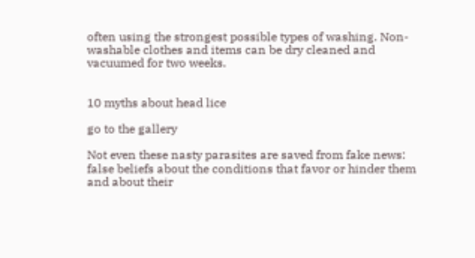often using the strongest possible types of washing. Non-washable clothes and items can be dry cleaned and vacuumed for two weeks.


10 myths about head lice

go to the gallery

Not even these nasty parasites are saved from fake news: false beliefs about the conditions that favor or hinder them and about their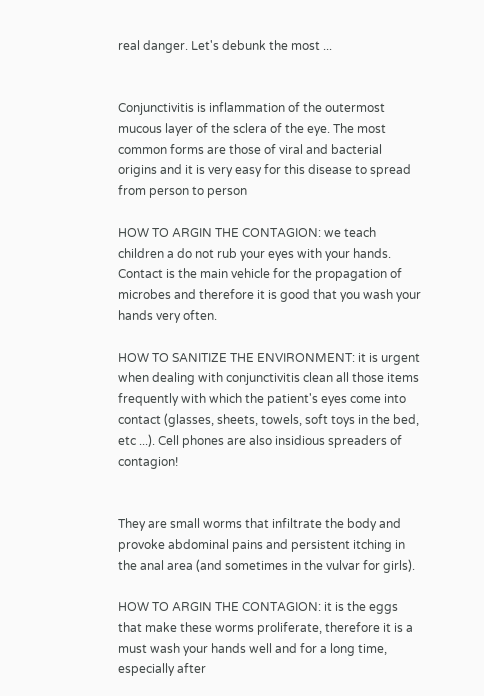real danger. Let's debunk the most ...


Conjunctivitis is inflammation of the outermost mucous layer of the sclera of the eye. The most common forms are those of viral and bacterial origins and it is very easy for this disease to spread from person to person

HOW TO ARGIN THE CONTAGION: we teach children a do not rub your eyes with your hands. Contact is the main vehicle for the propagation of microbes and therefore it is good that you wash your hands very often.

HOW TO SANITIZE THE ENVIRONMENT: it is urgent when dealing with conjunctivitis clean all those items frequently with which the patient's eyes come into contact (glasses, sheets, towels, soft toys in the bed, etc ...). Cell phones are also insidious spreaders of contagion!


They are small worms that infiltrate the body and provoke abdominal pains and persistent itching in the anal area (and sometimes in the vulvar for girls).

HOW TO ARGIN THE CONTAGION: it is the eggs that make these worms proliferate, therefore it is a must wash your hands well and for a long time, especially after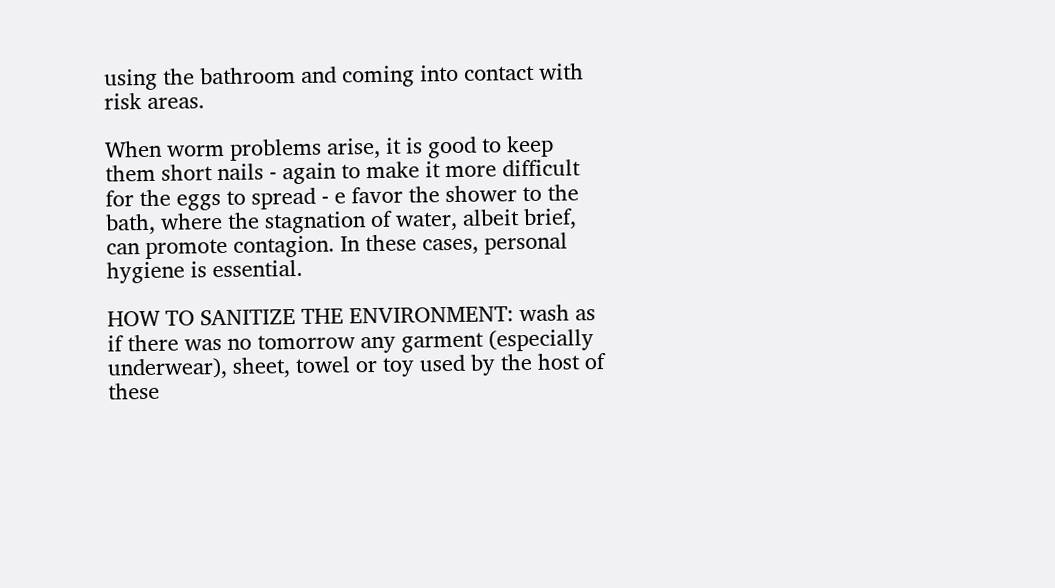using the bathroom and coming into contact with risk areas.

When worm problems arise, it is good to keep them short nails - again to make it more difficult for the eggs to spread - e favor the shower to the bath, where the stagnation of water, albeit brief, can promote contagion. In these cases, personal hygiene is essential.

HOW TO SANITIZE THE ENVIRONMENT: wash as if there was no tomorrow any garment (especially underwear), sheet, towel or toy used by the host of these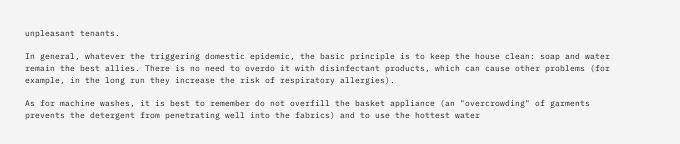unpleasant tenants.

In general, whatever the triggering domestic epidemic, the basic principle is to keep the house clean: soap and water remain the best allies. There is no need to overdo it with disinfectant products, which can cause other problems (for example, in the long run they increase the risk of respiratory allergies).

As for machine washes, it is best to remember do not overfill the basket appliance (an "overcrowding" of garments prevents the detergent from penetrating well into the fabrics) and to use the hottest water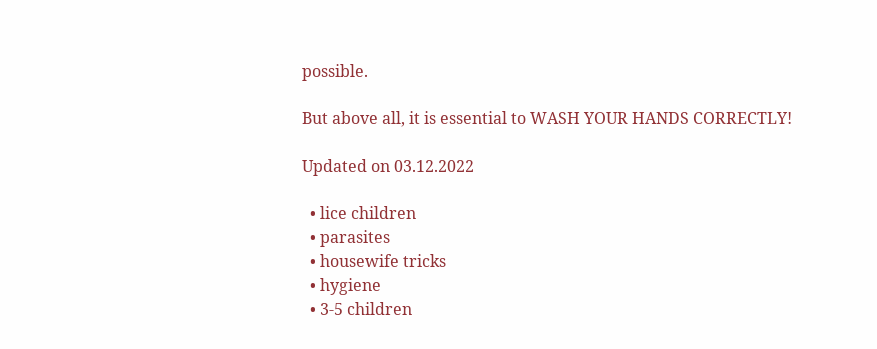possible.

But above all, it is essential to WASH YOUR HANDS CORRECTLY!

Updated on 03.12.2022

  • lice children
  • parasites
  • housewife tricks
  • hygiene
  • 3-5 children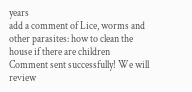years
add a comment of Lice, worms and other parasites: how to clean the house if there are children
Comment sent successfully! We will review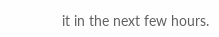it in the next few hours.